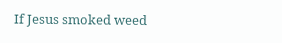If Jesus smoked weed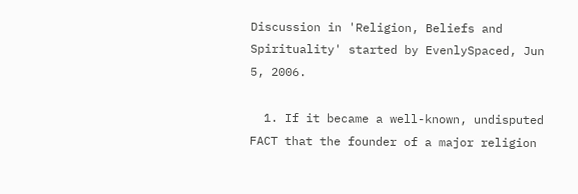Discussion in 'Religion, Beliefs and Spirituality' started by EvenlySpaced, Jun 5, 2006.

  1. If it became a well-known, undisputed FACT that the founder of a major religion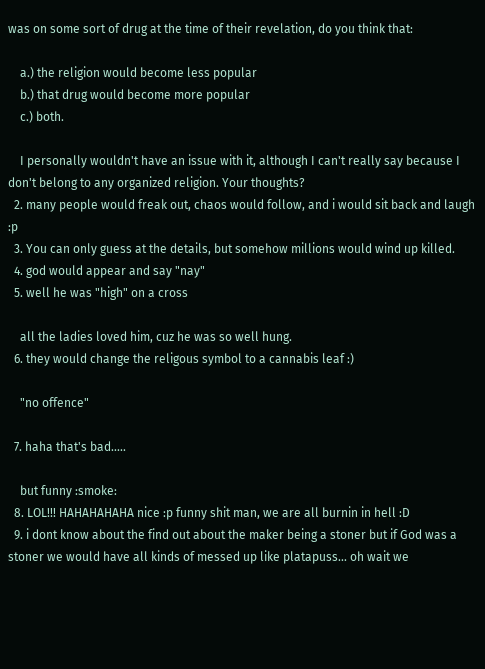was on some sort of drug at the time of their revelation, do you think that:

    a.) the religion would become less popular
    b.) that drug would become more popular
    c.) both.

    I personally wouldn't have an issue with it, although I can't really say because I don't belong to any organized religion. Your thoughts?
  2. many people would freak out, chaos would follow, and i would sit back and laugh :p
  3. You can only guess at the details, but somehow millions would wind up killed.
  4. god would appear and say "nay"
  5. well he was "high" on a cross

    all the ladies loved him, cuz he was so well hung.
  6. they would change the religous symbol to a cannabis leaf :)

    "no offence"

  7. haha that's bad.....

    but funny :smoke:
  8. LOL!!! HAHAHAHAHA nice :p funny shit man, we are all burnin in hell :D
  9. i dont know about the find out about the maker being a stoner but if God was a stoner we would have all kinds of messed up like platapuss... oh wait we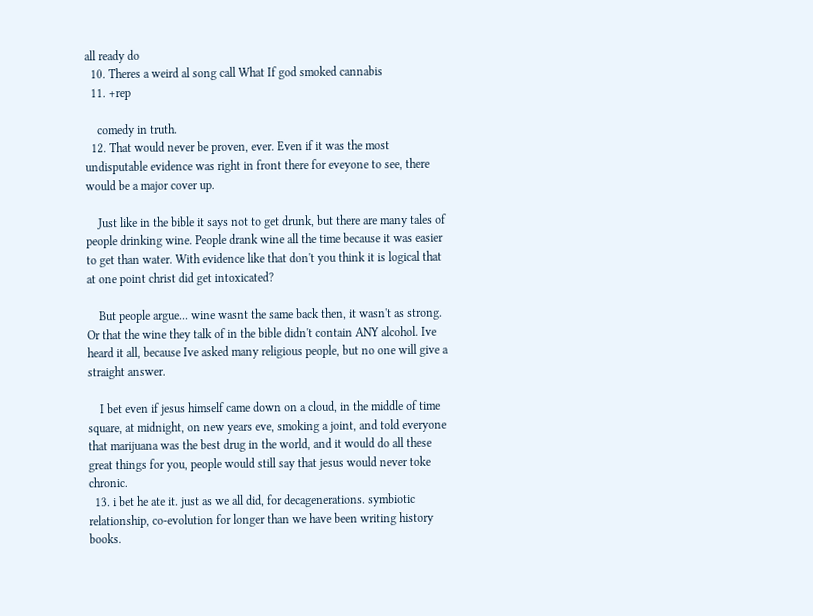all ready do
  10. Theres a weird al song call What If god smoked cannabis
  11. +rep

    comedy in truth.
  12. That would never be proven, ever. Even if it was the most undisputable evidence was right in front there for eveyone to see, there would be a major cover up.

    Just like in the bible it says not to get drunk, but there are many tales of people drinking wine. People drank wine all the time because it was easier to get than water. With evidence like that don't you think it is logical that at one point christ did get intoxicated?

    But people argue... wine wasnt the same back then, it wasn't as strong. Or that the wine they talk of in the bible didn't contain ANY alcohol. Ive heard it all, because Ive asked many religious people, but no one will give a straight answer.

    I bet even if jesus himself came down on a cloud, in the middle of time square, at midnight, on new years eve, smoking a joint, and told everyone that marijuana was the best drug in the world, and it would do all these great things for you, people would still say that jesus would never toke chronic.
  13. i bet he ate it. just as we all did, for decagenerations. symbiotic relationship, co-evolution for longer than we have been writing history books.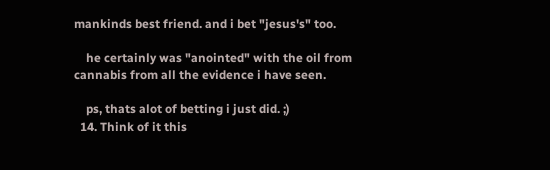mankinds best friend. and i bet "jesus's" too.

    he certainly was "anointed" with the oil from cannabis from all the evidence i have seen.

    ps, thats alot of betting i just did. ;)
  14. Think of it this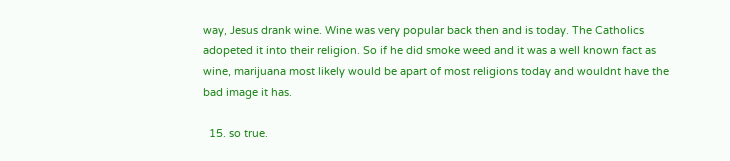way, Jesus drank wine. Wine was very popular back then and is today. The Catholics adopeted it into their religion. So if he did smoke weed and it was a well known fact as wine, marijuana most likely would be apart of most religions today and wouldnt have the bad image it has.

  15. so true.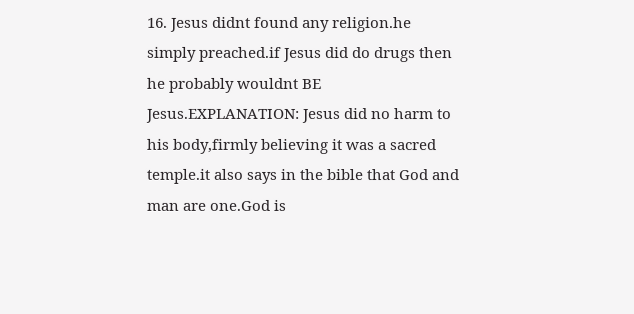16. Jesus didnt found any religion.he simply preached.if Jesus did do drugs then he probably wouldnt BE Jesus.EXPLANATION: Jesus did no harm to his body,firmly believing it was a sacred temple.it also says in the bible that God and man are one.God is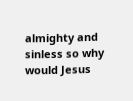almighty and sinless so why would Jesus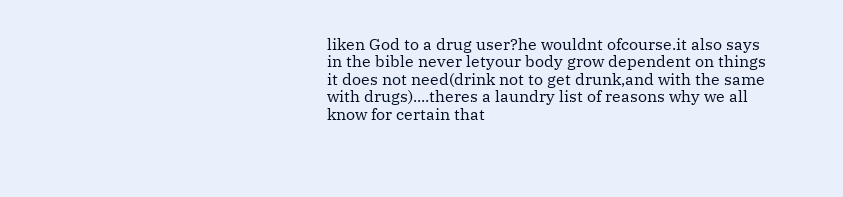liken God to a drug user?he wouldnt ofcourse.it also says in the bible never letyour body grow dependent on things it does not need(drink not to get drunk,and with the same with drugs)....theres a laundry list of reasons why we all know for certain that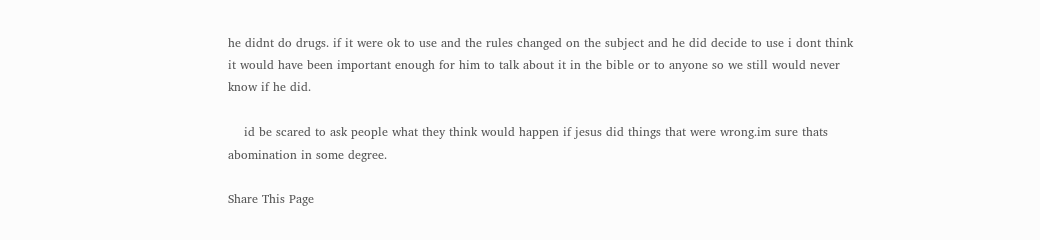he didnt do drugs. if it were ok to use and the rules changed on the subject and he did decide to use i dont think it would have been important enough for him to talk about it in the bible or to anyone so we still would never know if he did.

    id be scared to ask people what they think would happen if jesus did things that were wrong.im sure thats abomination in some degree.

Share This Page